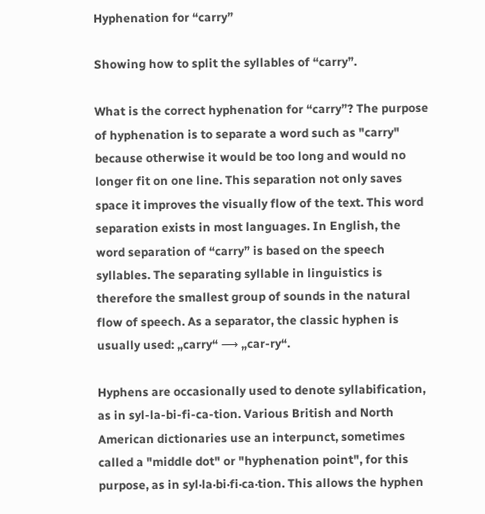Hyphenation for “carry”

Showing how to split the syllables of “carry”.

What is the correct hyphenation for “carry”? The purpose of hyphenation is to separate a word such as "carry" because otherwise it would be too long and would no longer fit on one line. This separation not only saves space it improves the visually flow of the text. This word separation exists in most languages. In English, the word separation of “carry” is based on the speech syllables. The separating syllable in linguistics is therefore the smallest group of sounds in the natural flow of speech. As a separator, the classic hyphen is usually used: „carry“ ⟶ „car-ry“.

Hyphens are occasionally used to denote syllabification, as in syl-la-bi-fi-ca-tion. Various British and North American dictionaries use an interpunct, sometimes called a "middle dot" or "hyphenation point", for this purpose, as in syl·la·bi·fi·ca·tion. This allows the hyphen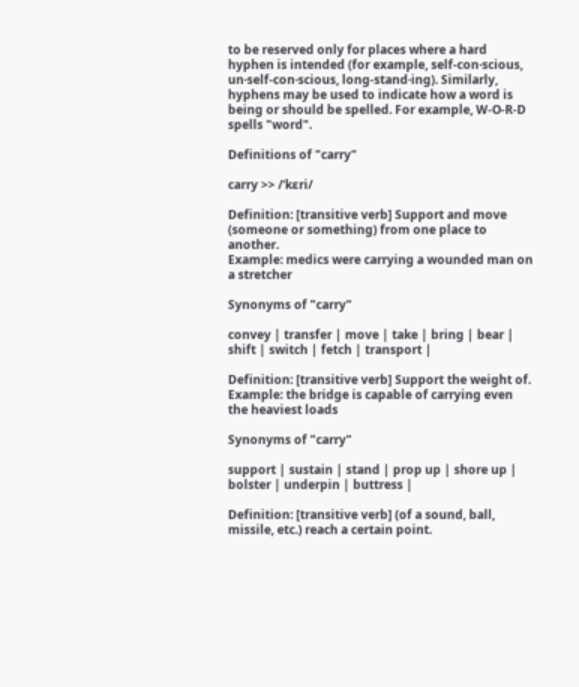to be reserved only for places where a hard hyphen is intended (for example, self-con·scious, un·self-con·scious, long-stand·ing). Similarly, hyphens may be used to indicate how a word is being or should be spelled. For example, W-O-R-D spells "word".

Definitions of "carry"

carry >> /ˈkɛri/

Definition: [transitive verb] Support and move (someone or something) from one place to another.
Example: medics were carrying a wounded man on a stretcher

Synonyms of "carry"

convey | transfer | move | take | bring | bear | shift | switch | fetch | transport |

Definition: [transitive verb] Support the weight of.
Example: the bridge is capable of carrying even the heaviest loads

Synonyms of "carry"

support | sustain | stand | prop up | shore up | bolster | underpin | buttress |

Definition: [transitive verb] (of a sound, ball, missile, etc.) reach a certain point.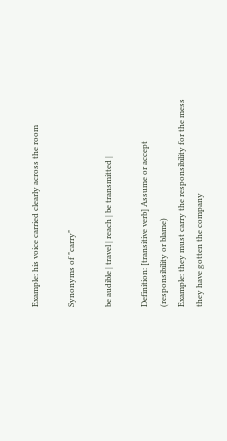Example: his voice carried clearly across the room

Synonyms of "carry"

be audible | travel | reach | be transmitted |

Definition: [transitive verb] Assume or accept (responsibility or blame)
Example: they must carry the responsibility for the mess they have gotten the company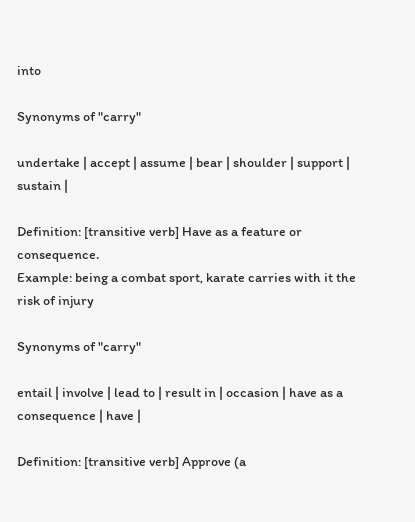into

Synonyms of "carry"

undertake | accept | assume | bear | shoulder | support | sustain |

Definition: [transitive verb] Have as a feature or consequence.
Example: being a combat sport, karate carries with it the risk of injury

Synonyms of "carry"

entail | involve | lead to | result in | occasion | have as a consequence | have |

Definition: [transitive verb] Approve (a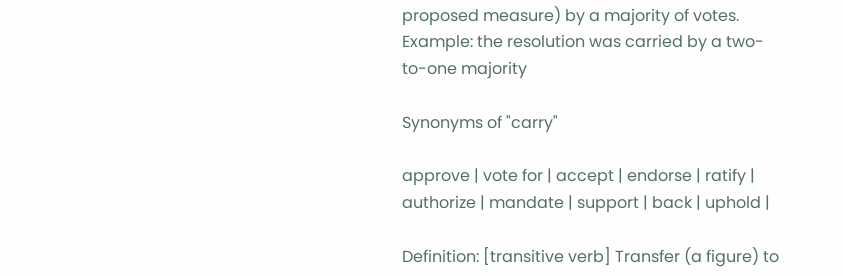proposed measure) by a majority of votes.
Example: the resolution was carried by a two-to-one majority

Synonyms of "carry"

approve | vote for | accept | endorse | ratify | authorize | mandate | support | back | uphold |

Definition: [transitive verb] Transfer (a figure) to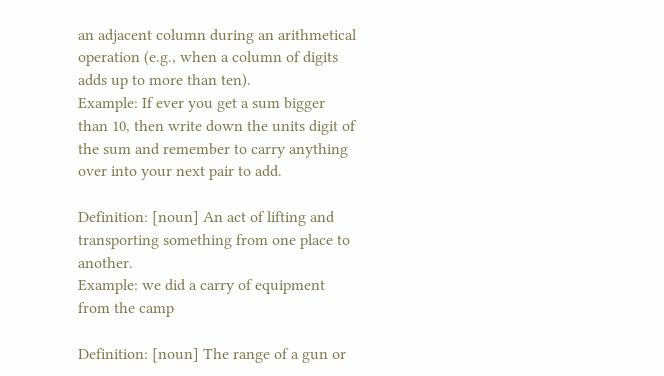an adjacent column during an arithmetical operation (e.g., when a column of digits adds up to more than ten).
Example: If ever you get a sum bigger than 10, then write down the units digit of the sum and remember to carry anything over into your next pair to add.

Definition: [noun] An act of lifting and transporting something from one place to another.
Example: we did a carry of equipment from the camp

Definition: [noun] The range of a gun or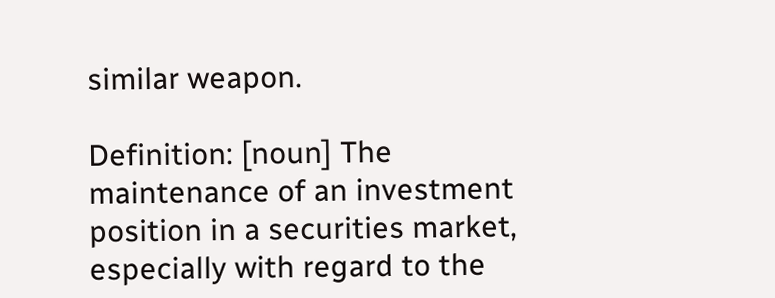similar weapon.

Definition: [noun] The maintenance of an investment position in a securities market, especially with regard to the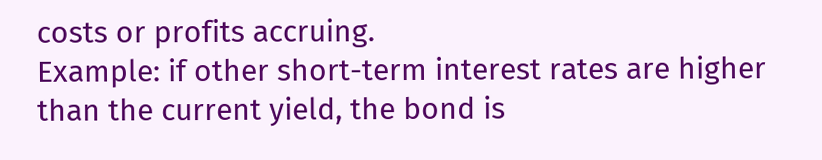costs or profits accruing.
Example: if other short-term interest rates are higher than the current yield, the bond is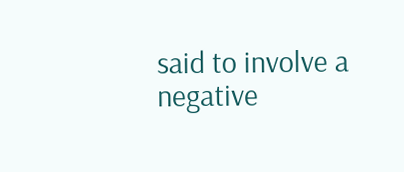said to involve a negative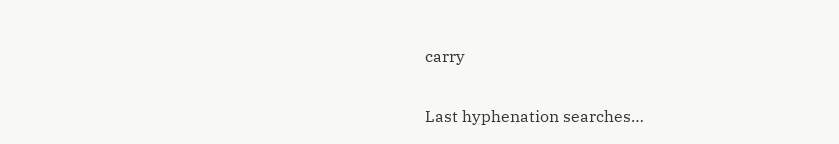carry

Last hyphenation searches…